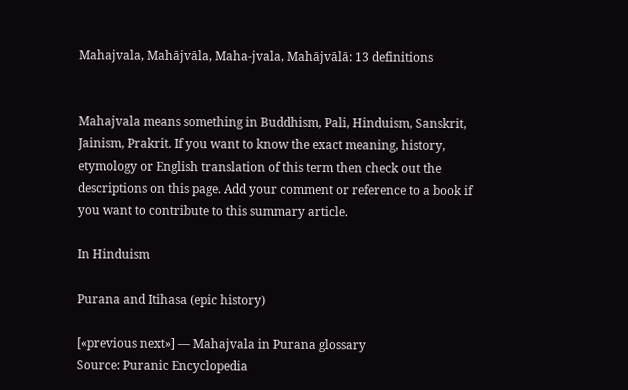Mahajvala, Mahājvāla, Maha-jvala, Mahājvālā: 13 definitions


Mahajvala means something in Buddhism, Pali, Hinduism, Sanskrit, Jainism, Prakrit. If you want to know the exact meaning, history, etymology or English translation of this term then check out the descriptions on this page. Add your comment or reference to a book if you want to contribute to this summary article.

In Hinduism

Purana and Itihasa (epic history)

[«previous next»] — Mahajvala in Purana glossary
Source: Puranic Encyclopedia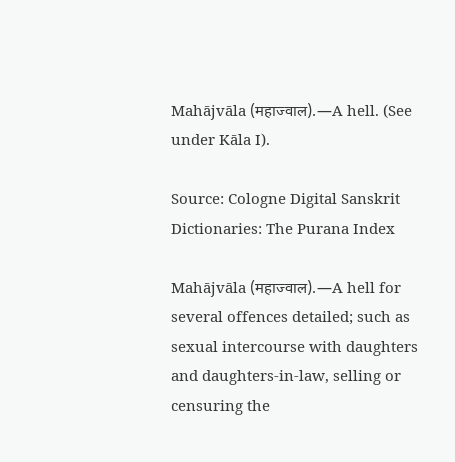Mahājvāla (महाज्वाल).—A hell. (See under Kāla I).

Source: Cologne Digital Sanskrit Dictionaries: The Purana Index

Mahājvāla (महाज्वाल).—A hell for several offences detailed; such as sexual intercourse with daughters and daughters-in-law, selling or censuring the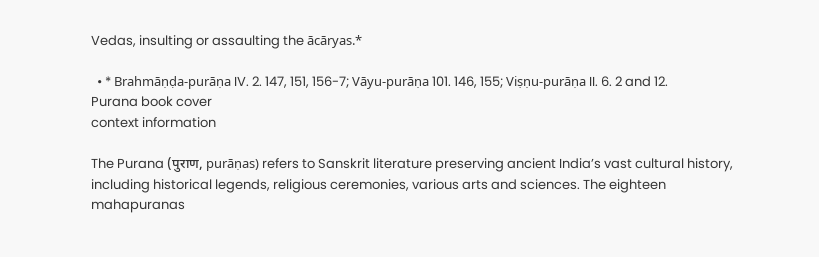Vedas, insulting or assaulting the ācāryas.*

  • * Brahmāṇḍa-purāṇa IV. 2. 147, 151, 156-7; Vāyu-purāṇa 101. 146, 155; Viṣṇu-purāṇa II. 6. 2 and 12.
Purana book cover
context information

The Purana (पुराण, purāṇas) refers to Sanskrit literature preserving ancient India’s vast cultural history, including historical legends, religious ceremonies, various arts and sciences. The eighteen mahapuranas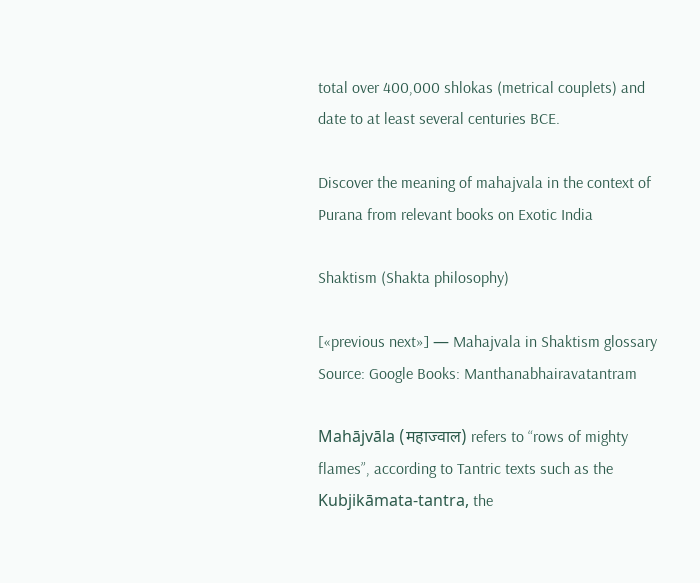total over 400,000 shlokas (metrical couplets) and date to at least several centuries BCE.

Discover the meaning of mahajvala in the context of Purana from relevant books on Exotic India

Shaktism (Shakta philosophy)

[«previous next»] — Mahajvala in Shaktism glossary
Source: Google Books: Manthanabhairavatantram

Mahājvāla (महाज्वाल) refers to “rows of mighty flames”, according to Tantric texts such as the Kubjikāmata-tantra, the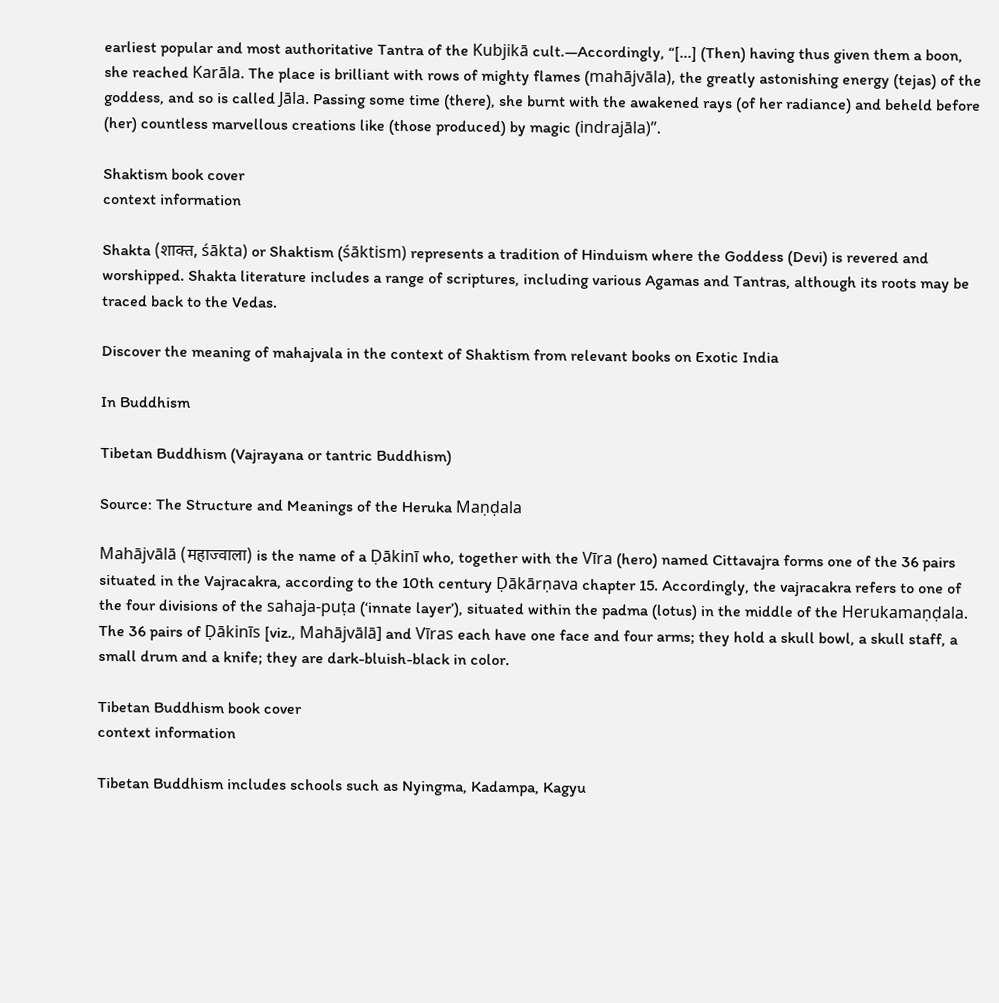earliest popular and most authoritative Tantra of the Kubjikā cult.—Accordingly, “[...] (Then) having thus given them a boon, she reached Karāla. The place is brilliant with rows of mighty flames (mahājvāla), the greatly astonishing energy (tejas) of the goddess, and so is called Jāla. Passing some time (there), she burnt with the awakened rays (of her radiance) and beheld before (her) countless marvellous creations like (those produced) by magic (indrajāla)”.

Shaktism book cover
context information

Shakta (शाक्त, śākta) or Shaktism (śāktism) represents a tradition of Hinduism where the Goddess (Devi) is revered and worshipped. Shakta literature includes a range of scriptures, including various Agamas and Tantras, although its roots may be traced back to the Vedas.

Discover the meaning of mahajvala in the context of Shaktism from relevant books on Exotic India

In Buddhism

Tibetan Buddhism (Vajrayana or tantric Buddhism)

Source: The Structure and Meanings of the Heruka Maṇḍala

Mahājvālā (महाज्वाला) is the name of a Ḍākinī who, together with the Vīra (hero) named Cittavajra forms one of the 36 pairs situated in the Vajracakra, according to the 10th century Ḍākārṇava chapter 15. Accordingly, the vajracakra refers to one of the four divisions of the sahaja-puṭa (‘innate layer’), situated within the padma (lotus) in the middle of the Herukamaṇḍala. The 36 pairs of Ḍākinīs [viz., Mahājvālā] and Vīras each have one face and four arms; they hold a skull bowl, a skull staff, a small drum and a knife; they are dark-bluish-black in color.

Tibetan Buddhism book cover
context information

Tibetan Buddhism includes schools such as Nyingma, Kadampa, Kagyu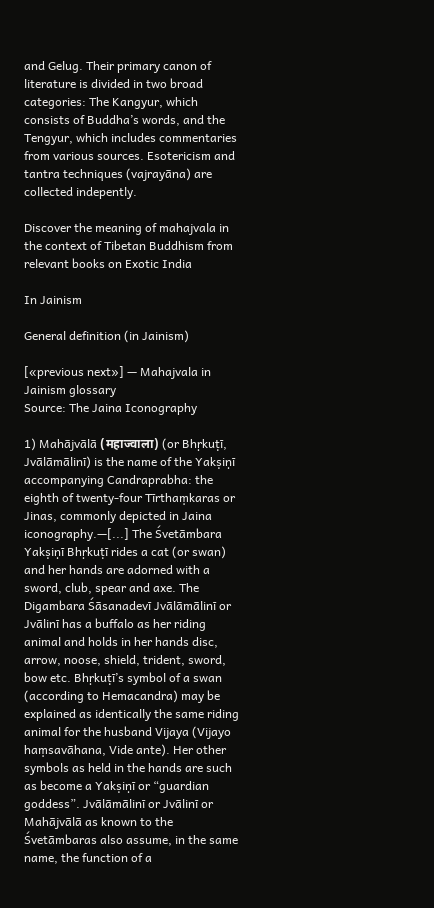and Gelug. Their primary canon of literature is divided in two broad categories: The Kangyur, which consists of Buddha’s words, and the Tengyur, which includes commentaries from various sources. Esotericism and tantra techniques (vajrayāna) are collected indepently.

Discover the meaning of mahajvala in the context of Tibetan Buddhism from relevant books on Exotic India

In Jainism

General definition (in Jainism)

[«previous next»] — Mahajvala in Jainism glossary
Source: The Jaina Iconography

1) Mahājvālā (महाज्वाला) (or Bhṛkuṭī, Jvālāmālinī) is the name of the Yakṣiṇī accompanying Candraprabha: the eighth of twenty-four Tīrthaṃkaras or Jinas, commonly depicted in Jaina iconography.—[...] The Śvetāmbara Yakṣiṇī Bhṛkuṭī rides a cat (or swan) and her hands are adorned with a sword, club, spear and axe. The Digambara Śāsanadevī Jvālāmālinī or Jvālinī has a buffalo as her riding animal and holds in her hands disc, arrow, noose, shield, trident, sword, bow etc. Bhṛkuṭī’s symbol of a swan (according to Hemacandra) may be explained as identically the same riding animal for the husband Vijaya (Vijayo haṃsavāhana, Vide ante). Her other symbols as held in the hands are such as become a Yakṣiṇī or “guardian goddess”. Jvālāmālinī or Jvālinī or Mahājvālā as known to the Śvetāmbaras also assume, in the same name, the function of a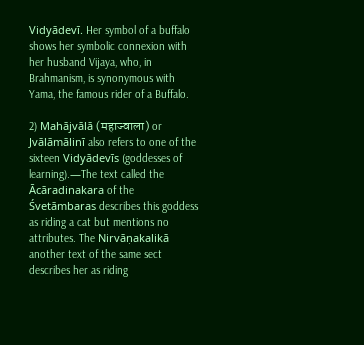Vidyādevī. Her symbol of a buffalo shows her symbolic connexion with her husband Vijaya, who, in Brahmanism, is synonymous with Yama, the famous rider of a Buffalo.

2) Mahājvālā (महाज्वाला) or Jvālāmālinī also refers to one of the sixteen Vidyādevīs (goddesses of learning).—The text called the Ācāradinakara of the Śvetāmbaras describes this goddess as riding a cat but mentions no attributes. The Nirvāṇakalikā another text of the same sect describes her as riding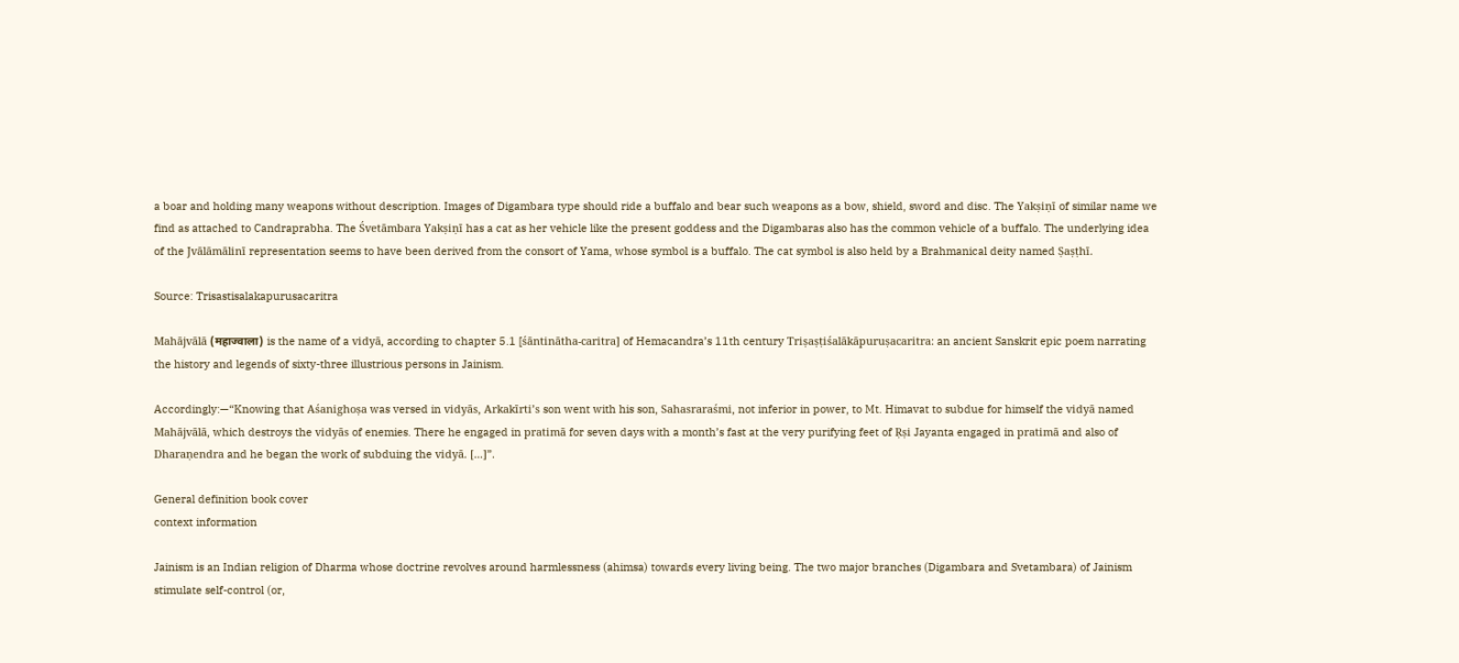a boar and holding many weapons without description. Images of Digambara type should ride a buffalo and bear such weapons as a bow, shield, sword and disc. The Yakṣiṇī of similar name we find as attached to Candraprabha. The Śvetāmbara Yakṣiṇī has a cat as her vehicle like the present goddess and the Digambaras also has the common vehicle of a buffalo. The underlying idea of the Jvālāmālinī representation seems to have been derived from the consort of Yama, whose symbol is a buffalo. The cat symbol is also held by a Brahmanical deity named Ṣaṣṭhī.

Source: Trisastisalakapurusacaritra

Mahājvālā (महाज्वाला) is the name of a vidyā, according to chapter 5.1 [śāntinātha-caritra] of Hemacandra’s 11th century Triṣaṣṭiśalākāpuruṣacaritra: an ancient Sanskrit epic poem narrating the history and legends of sixty-three illustrious persons in Jainism.

Accordingly:—“Knowing that Aśanighoṣa was versed in vidyās, Arkakīrti’s son went with his son, Sahasraraśmi, not inferior in power, to Mt. Himavat to subdue for himself the vidyā named Mahājvālā, which destroys the vidyās of enemies. There he engaged in pratimā for seven days with a month’s fast at the very purifying feet of Ṛṣi Jayanta engaged in pratimā and also of Dharaṇendra and he began the work of subduing the vidyā. [...]”.

General definition book cover
context information

Jainism is an Indian religion of Dharma whose doctrine revolves around harmlessness (ahimsa) towards every living being. The two major branches (Digambara and Svetambara) of Jainism stimulate self-control (or,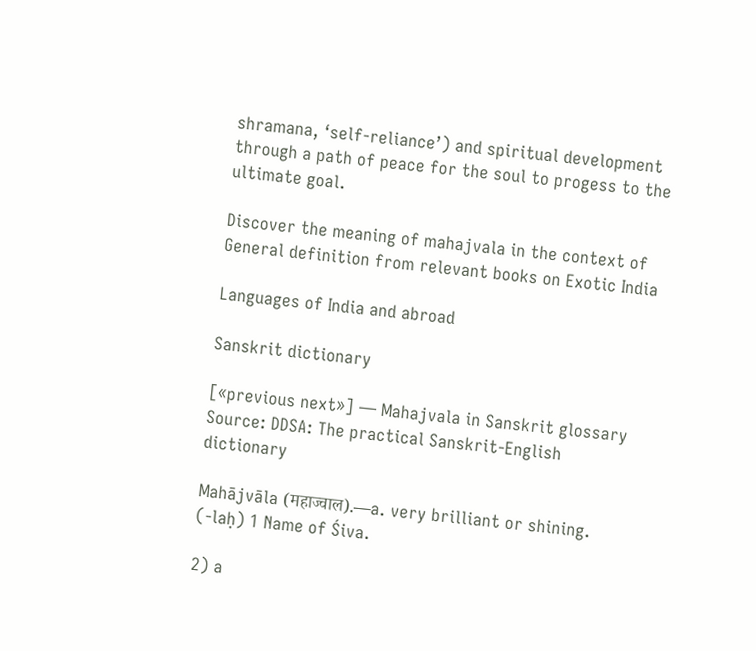shramana, ‘self-reliance’) and spiritual development through a path of peace for the soul to progess to the ultimate goal.

Discover the meaning of mahajvala in the context of General definition from relevant books on Exotic India

Languages of India and abroad

Sanskrit dictionary

[«previous next»] — Mahajvala in Sanskrit glossary
Source: DDSA: The practical Sanskrit-English dictionary

Mahājvāla (महाज्वाल).—a. very brilliant or shining. (-laḥ) 1 Name of Śiva.

2) a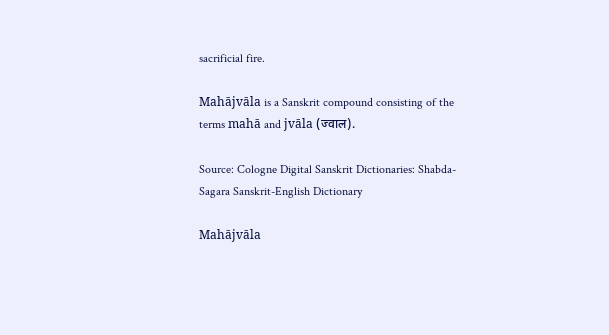sacrificial fire.

Mahājvāla is a Sanskrit compound consisting of the terms mahā and jvāla (ज्वाल).

Source: Cologne Digital Sanskrit Dictionaries: Shabda-Sagara Sanskrit-English Dictionary

Mahājvāla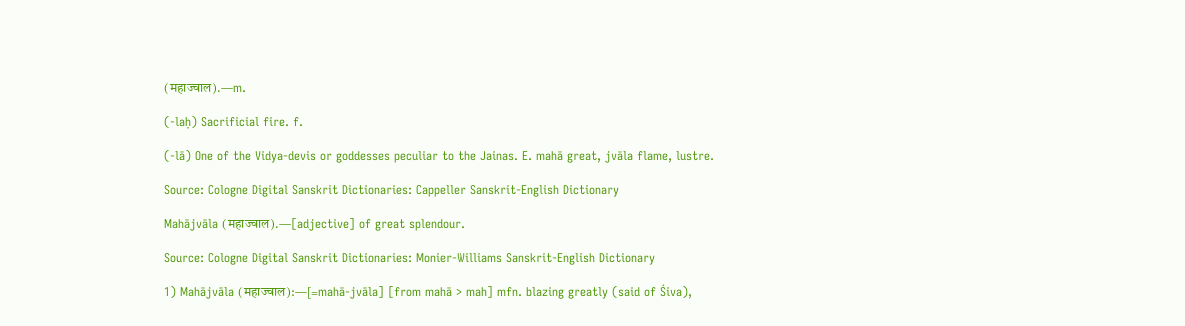(महाज्वाल).—m.

(-laḥ) Sacrificial fire. f.

(-lā) One of the Vidya-devis or goddesses peculiar to the Jainas. E. mahā great, jvāla flame, lustre.

Source: Cologne Digital Sanskrit Dictionaries: Cappeller Sanskrit-English Dictionary

Mahājvāla (महाज्वाल).—[adjective] of great splendour.

Source: Cologne Digital Sanskrit Dictionaries: Monier-Williams Sanskrit-English Dictionary

1) Mahājvāla (महाज्वाल):—[=mahā-jvāla] [from mahā > mah] mfn. blazing greatly (said of Śiva),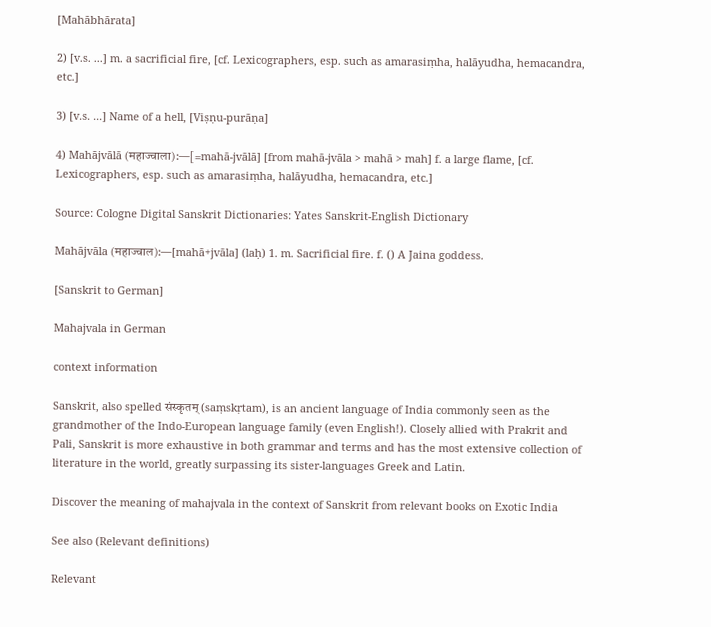[Mahābhārata]

2) [v.s. ...] m. a sacrificial fire, [cf. Lexicographers, esp. such as amarasiṃha, halāyudha, hemacandra, etc.]

3) [v.s. ...] Name of a hell, [Viṣṇu-purāṇa]

4) Mahājvālā (महाज्वाला):—[=mahā-jvālā] [from mahā-jvāla > mahā > mah] f. a large flame, [cf. Lexicographers, esp. such as amarasiṃha, halāyudha, hemacandra, etc.]

Source: Cologne Digital Sanskrit Dictionaries: Yates Sanskrit-English Dictionary

Mahājvāla (महाज्वाल):—[mahā+jvāla] (laḥ) 1. m. Sacrificial fire. f. () A Jaina goddess.

[Sanskrit to German]

Mahajvala in German

context information

Sanskrit, also spelled संस्कृतम् (saṃskṛtam), is an ancient language of India commonly seen as the grandmother of the Indo-European language family (even English!). Closely allied with Prakrit and Pali, Sanskrit is more exhaustive in both grammar and terms and has the most extensive collection of literature in the world, greatly surpassing its sister-languages Greek and Latin.

Discover the meaning of mahajvala in the context of Sanskrit from relevant books on Exotic India

See also (Relevant definitions)

Relevant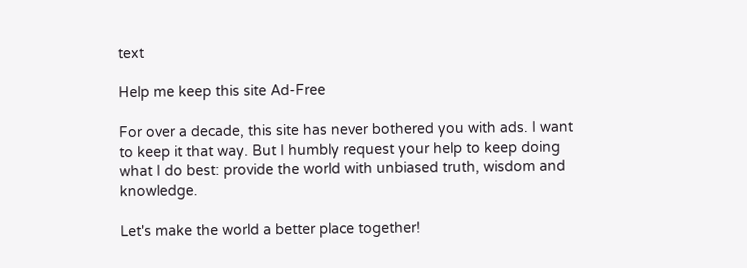text

Help me keep this site Ad-Free

For over a decade, this site has never bothered you with ads. I want to keep it that way. But I humbly request your help to keep doing what I do best: provide the world with unbiased truth, wisdom and knowledge.

Let's make the world a better place together!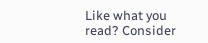Like what you read? Consider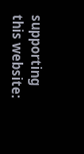supporting this website: